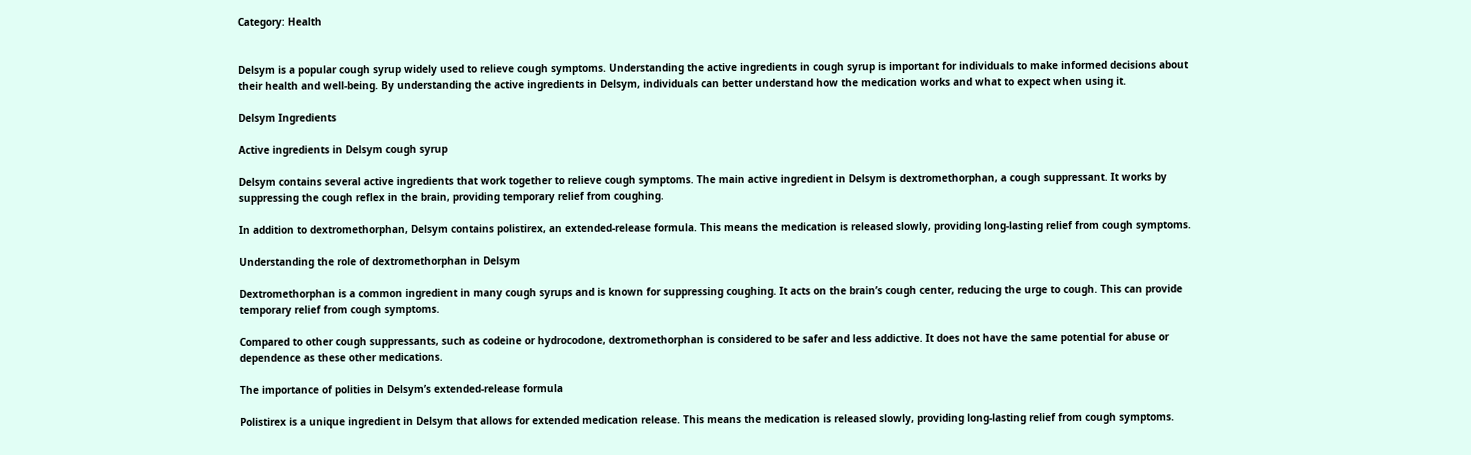Category: Health


Delsym is a popular cough syrup widely used to relieve cough symptoms. Understanding the active ingredients in cough syrup is important for individuals to make informed decisions about their health and well-being. By understanding the active ingredients in Delsym, individuals can better understand how the medication works and what to expect when using it.

Delsym Ingredients

Active ingredients in Delsym cough syrup

Delsym contains several active ingredients that work together to relieve cough symptoms. The main active ingredient in Delsym is dextromethorphan, a cough suppressant. It works by suppressing the cough reflex in the brain, providing temporary relief from coughing.

In addition to dextromethorphan, Delsym contains polistirex, an extended-release formula. This means the medication is released slowly, providing long-lasting relief from cough symptoms.

Understanding the role of dextromethorphan in Delsym

Dextromethorphan is a common ingredient in many cough syrups and is known for suppressing coughing. It acts on the brain’s cough center, reducing the urge to cough. This can provide temporary relief from cough symptoms.

Compared to other cough suppressants, such as codeine or hydrocodone, dextromethorphan is considered to be safer and less addictive. It does not have the same potential for abuse or dependence as these other medications.

The importance of polities in Delsym’s extended-release formula

Polistirex is a unique ingredient in Delsym that allows for extended medication release. This means the medication is released slowly, providing long-lasting relief from cough symptoms.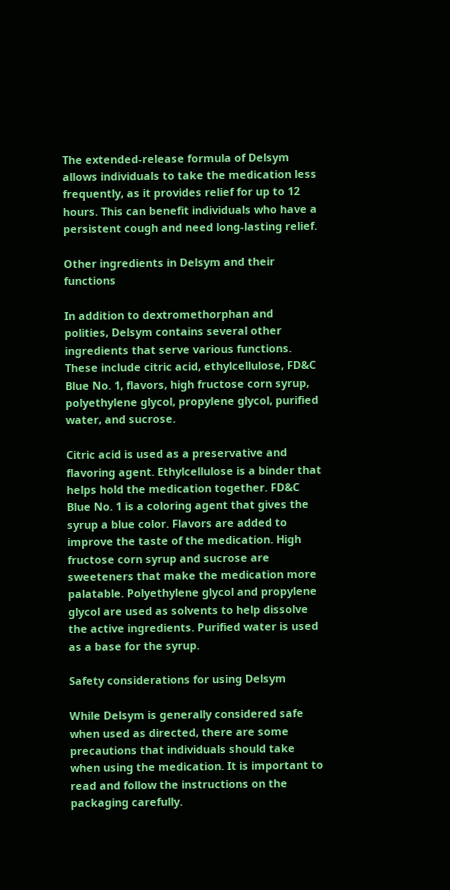The extended-release formula of Delsym allows individuals to take the medication less frequently, as it provides relief for up to 12 hours. This can benefit individuals who have a persistent cough and need long-lasting relief.

Other ingredients in Delsym and their functions

In addition to dextromethorphan and polities, Delsym contains several other ingredients that serve various functions. These include citric acid, ethylcellulose, FD&C Blue No. 1, flavors, high fructose corn syrup, polyethylene glycol, propylene glycol, purified water, and sucrose.

Citric acid is used as a preservative and flavoring agent. Ethylcellulose is a binder that helps hold the medication together. FD&C Blue No. 1 is a coloring agent that gives the syrup a blue color. Flavors are added to improve the taste of the medication. High fructose corn syrup and sucrose are sweeteners that make the medication more palatable. Polyethylene glycol and propylene glycol are used as solvents to help dissolve the active ingredients. Purified water is used as a base for the syrup.

Safety considerations for using Delsym

While Delsym is generally considered safe when used as directed, there are some precautions that individuals should take when using the medication. It is important to read and follow the instructions on the packaging carefully.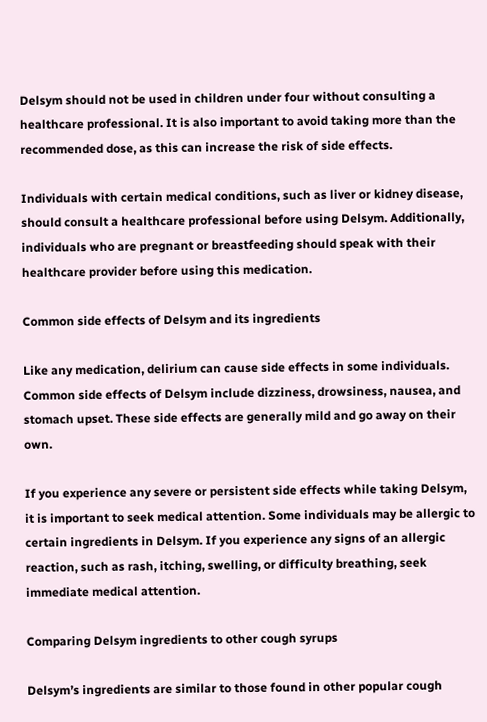Delsym should not be used in children under four without consulting a healthcare professional. It is also important to avoid taking more than the recommended dose, as this can increase the risk of side effects.

Individuals with certain medical conditions, such as liver or kidney disease, should consult a healthcare professional before using Delsym. Additionally, individuals who are pregnant or breastfeeding should speak with their healthcare provider before using this medication.

Common side effects of Delsym and its ingredients

Like any medication, delirium can cause side effects in some individuals. Common side effects of Delsym include dizziness, drowsiness, nausea, and stomach upset. These side effects are generally mild and go away on their own.

If you experience any severe or persistent side effects while taking Delsym, it is important to seek medical attention. Some individuals may be allergic to certain ingredients in Delsym. If you experience any signs of an allergic reaction, such as rash, itching, swelling, or difficulty breathing, seek immediate medical attention.

Comparing Delsym ingredients to other cough syrups

Delsym’s ingredients are similar to those found in other popular cough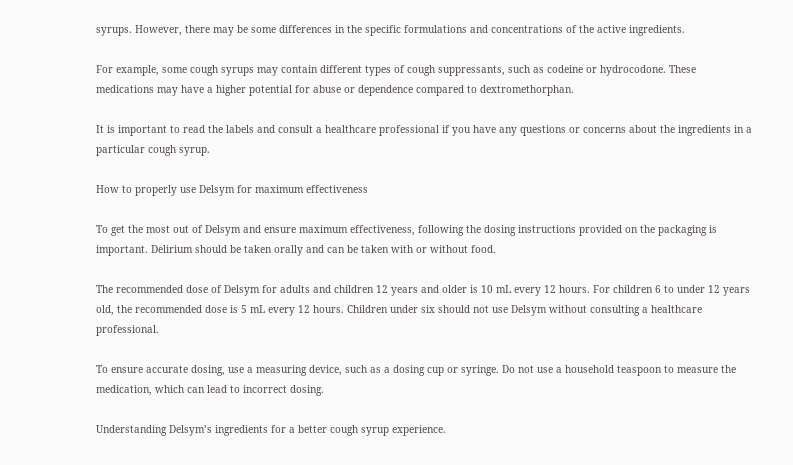syrups. However, there may be some differences in the specific formulations and concentrations of the active ingredients.

For example, some cough syrups may contain different types of cough suppressants, such as codeine or hydrocodone. These medications may have a higher potential for abuse or dependence compared to dextromethorphan.

It is important to read the labels and consult a healthcare professional if you have any questions or concerns about the ingredients in a particular cough syrup.

How to properly use Delsym for maximum effectiveness

To get the most out of Delsym and ensure maximum effectiveness, following the dosing instructions provided on the packaging is important. Delirium should be taken orally and can be taken with or without food.

The recommended dose of Delsym for adults and children 12 years and older is 10 mL every 12 hours. For children 6 to under 12 years old, the recommended dose is 5 mL every 12 hours. Children under six should not use Delsym without consulting a healthcare professional.

To ensure accurate dosing, use a measuring device, such as a dosing cup or syringe. Do not use a household teaspoon to measure the medication, which can lead to incorrect dosing.

Understanding Delsym’s ingredients for a better cough syrup experience.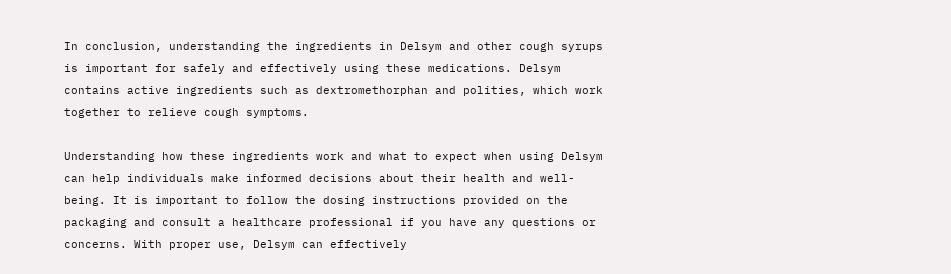In conclusion, understanding the ingredients in Delsym and other cough syrups is important for safely and effectively using these medications. Delsym contains active ingredients such as dextromethorphan and polities, which work together to relieve cough symptoms.

Understanding how these ingredients work and what to expect when using Delsym can help individuals make informed decisions about their health and well-being. It is important to follow the dosing instructions provided on the packaging and consult a healthcare professional if you have any questions or concerns. With proper use, Delsym can effectively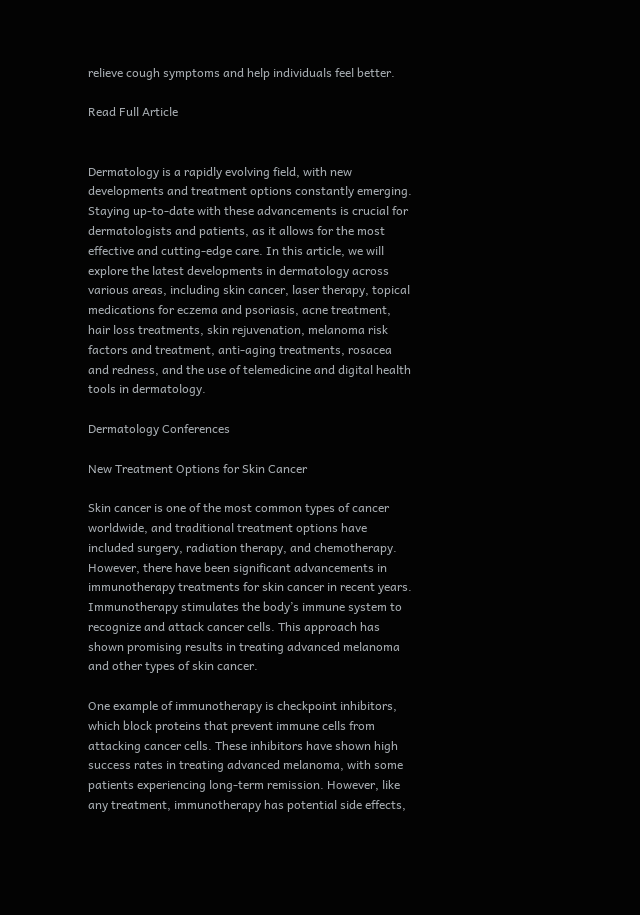relieve cough symptoms and help individuals feel better.

Read Full Article


Dermatology is a rapidly evolving field, with new developments and treatment options constantly emerging. Staying up-to-date with these advancements is crucial for dermatologists and patients, as it allows for the most effective and cutting-edge care. In this article, we will explore the latest developments in dermatology across various areas, including skin cancer, laser therapy, topical medications for eczema and psoriasis, acne treatment, hair loss treatments, skin rejuvenation, melanoma risk factors and treatment, anti-aging treatments, rosacea and redness, and the use of telemedicine and digital health tools in dermatology.

Dermatology Conferences

New Treatment Options for Skin Cancer

Skin cancer is one of the most common types of cancer worldwide, and traditional treatment options have included surgery, radiation therapy, and chemotherapy. However, there have been significant advancements in immunotherapy treatments for skin cancer in recent years. Immunotherapy stimulates the body’s immune system to recognize and attack cancer cells. This approach has shown promising results in treating advanced melanoma and other types of skin cancer.

One example of immunotherapy is checkpoint inhibitors, which block proteins that prevent immune cells from attacking cancer cells. These inhibitors have shown high success rates in treating advanced melanoma, with some patients experiencing long-term remission. However, like any treatment, immunotherapy has potential side effects,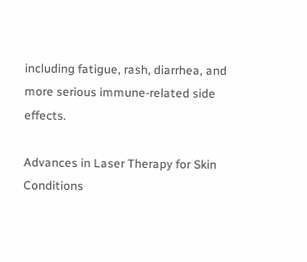including fatigue, rash, diarrhea, and more serious immune-related side effects.

Advances in Laser Therapy for Skin Conditions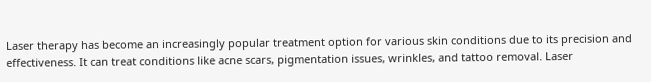Laser therapy has become an increasingly popular treatment option for various skin conditions due to its precision and effectiveness. It can treat conditions like acne scars, pigmentation issues, wrinkles, and tattoo removal. Laser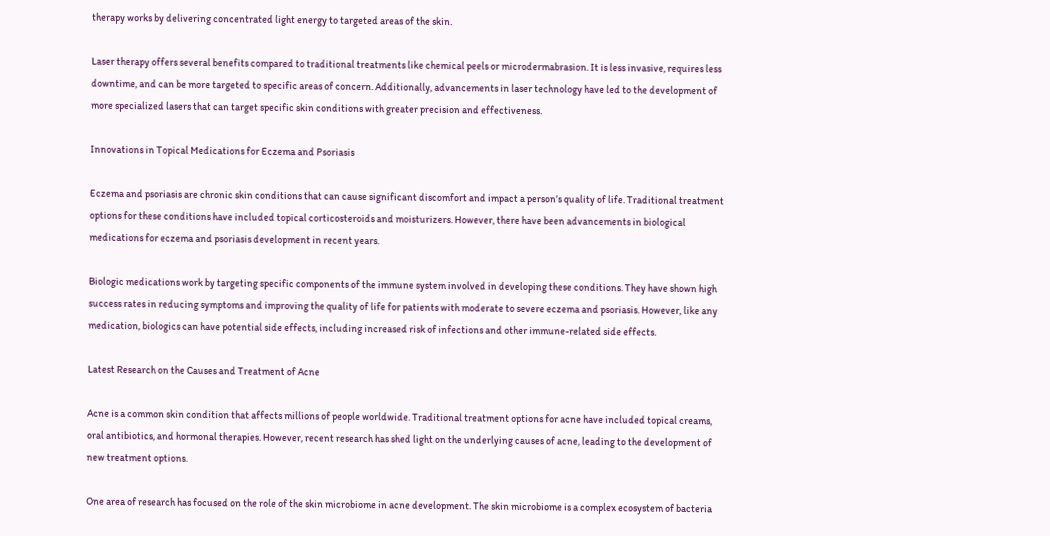therapy works by delivering concentrated light energy to targeted areas of the skin.

Laser therapy offers several benefits compared to traditional treatments like chemical peels or microdermabrasion. It is less invasive, requires less downtime, and can be more targeted to specific areas of concern. Additionally, advancements in laser technology have led to the development of more specialized lasers that can target specific skin conditions with greater precision and effectiveness.

Innovations in Topical Medications for Eczema and Psoriasis

Eczema and psoriasis are chronic skin conditions that can cause significant discomfort and impact a person’s quality of life. Traditional treatment options for these conditions have included topical corticosteroids and moisturizers. However, there have been advancements in biological medications for eczema and psoriasis development in recent years.

Biologic medications work by targeting specific components of the immune system involved in developing these conditions. They have shown high success rates in reducing symptoms and improving the quality of life for patients with moderate to severe eczema and psoriasis. However, like any medication, biologics can have potential side effects, including increased risk of infections and other immune-related side effects.

Latest Research on the Causes and Treatment of Acne

Acne is a common skin condition that affects millions of people worldwide. Traditional treatment options for acne have included topical creams, oral antibiotics, and hormonal therapies. However, recent research has shed light on the underlying causes of acne, leading to the development of new treatment options.

One area of research has focused on the role of the skin microbiome in acne development. The skin microbiome is a complex ecosystem of bacteria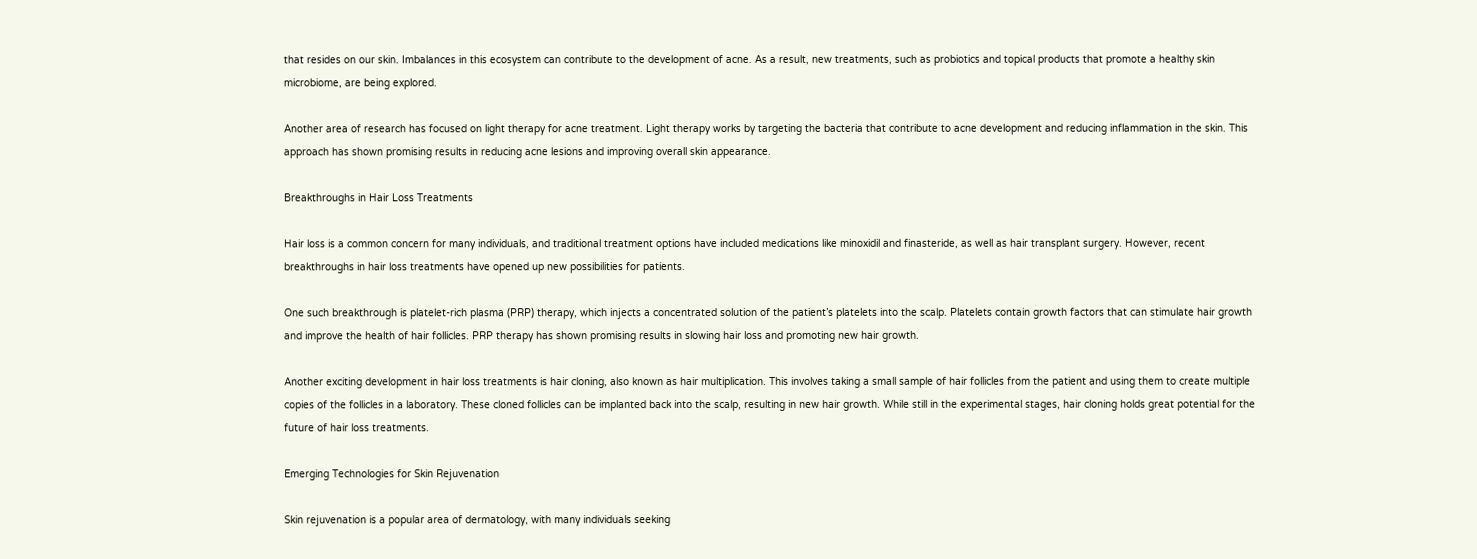that resides on our skin. Imbalances in this ecosystem can contribute to the development of acne. As a result, new treatments, such as probiotics and topical products that promote a healthy skin microbiome, are being explored.

Another area of research has focused on light therapy for acne treatment. Light therapy works by targeting the bacteria that contribute to acne development and reducing inflammation in the skin. This approach has shown promising results in reducing acne lesions and improving overall skin appearance.

Breakthroughs in Hair Loss Treatments

Hair loss is a common concern for many individuals, and traditional treatment options have included medications like minoxidil and finasteride, as well as hair transplant surgery. However, recent breakthroughs in hair loss treatments have opened up new possibilities for patients.

One such breakthrough is platelet-rich plasma (PRP) therapy, which injects a concentrated solution of the patient’s platelets into the scalp. Platelets contain growth factors that can stimulate hair growth and improve the health of hair follicles. PRP therapy has shown promising results in slowing hair loss and promoting new hair growth.

Another exciting development in hair loss treatments is hair cloning, also known as hair multiplication. This involves taking a small sample of hair follicles from the patient and using them to create multiple copies of the follicles in a laboratory. These cloned follicles can be implanted back into the scalp, resulting in new hair growth. While still in the experimental stages, hair cloning holds great potential for the future of hair loss treatments.

Emerging Technologies for Skin Rejuvenation

Skin rejuvenation is a popular area of dermatology, with many individuals seeking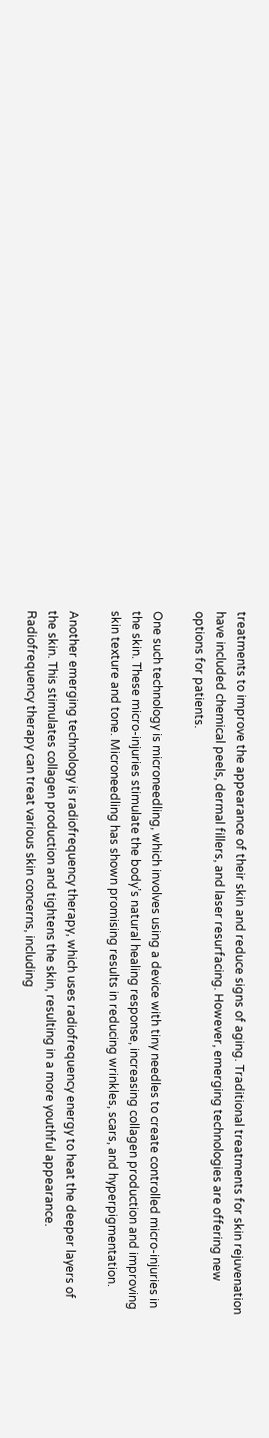treatments to improve the appearance of their skin and reduce signs of aging. Traditional treatments for skin rejuvenation have included chemical peels, dermal fillers, and laser resurfacing. However, emerging technologies are offering new options for patients.

One such technology is microneedling, which involves using a device with tiny needles to create controlled micro-injuries in the skin. These micro-injuries stimulate the body’s natural healing response, increasing collagen production and improving skin texture and tone. Microneedling has shown promising results in reducing wrinkles, scars, and hyperpigmentation.

Another emerging technology is radiofrequency therapy, which uses radiofrequency energy to heat the deeper layers of the skin. This stimulates collagen production and tightens the skin, resulting in a more youthful appearance. Radiofrequency therapy can treat various skin concerns, including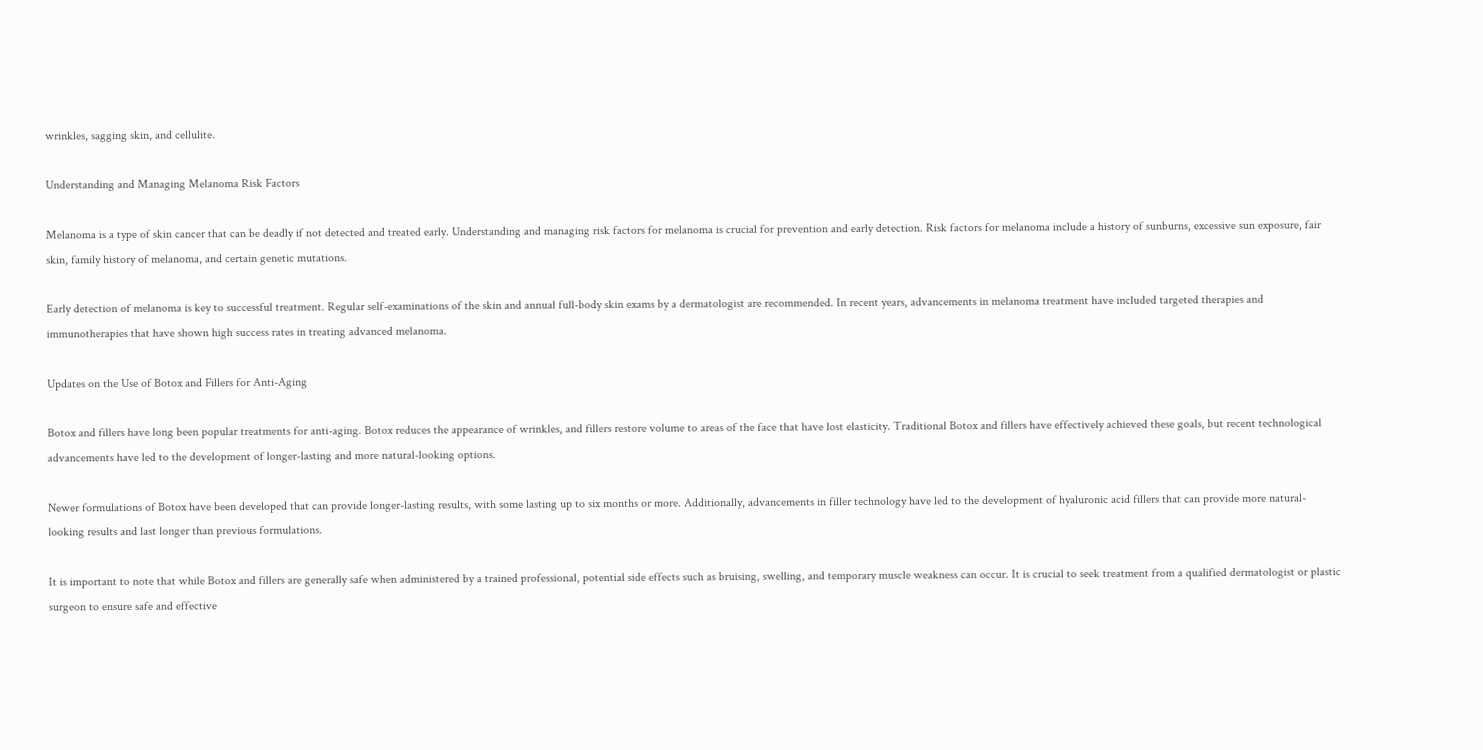wrinkles, sagging skin, and cellulite.

Understanding and Managing Melanoma Risk Factors

Melanoma is a type of skin cancer that can be deadly if not detected and treated early. Understanding and managing risk factors for melanoma is crucial for prevention and early detection. Risk factors for melanoma include a history of sunburns, excessive sun exposure, fair skin, family history of melanoma, and certain genetic mutations.

Early detection of melanoma is key to successful treatment. Regular self-examinations of the skin and annual full-body skin exams by a dermatologist are recommended. In recent years, advancements in melanoma treatment have included targeted therapies and immunotherapies that have shown high success rates in treating advanced melanoma.

Updates on the Use of Botox and Fillers for Anti-Aging

Botox and fillers have long been popular treatments for anti-aging. Botox reduces the appearance of wrinkles, and fillers restore volume to areas of the face that have lost elasticity. Traditional Botox and fillers have effectively achieved these goals, but recent technological advancements have led to the development of longer-lasting and more natural-looking options.

Newer formulations of Botox have been developed that can provide longer-lasting results, with some lasting up to six months or more. Additionally, advancements in filler technology have led to the development of hyaluronic acid fillers that can provide more natural-looking results and last longer than previous formulations.

It is important to note that while Botox and fillers are generally safe when administered by a trained professional, potential side effects such as bruising, swelling, and temporary muscle weakness can occur. It is crucial to seek treatment from a qualified dermatologist or plastic surgeon to ensure safe and effective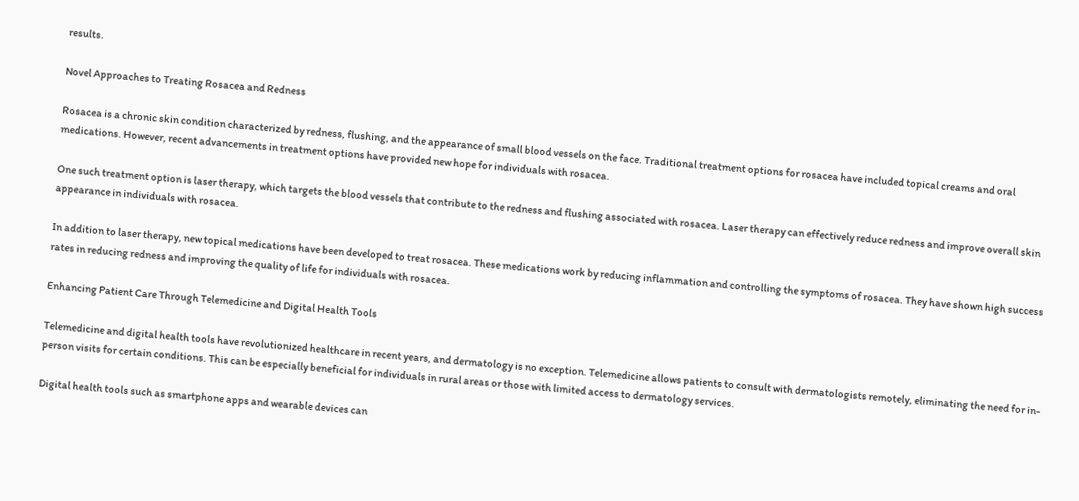results.

Novel Approaches to Treating Rosacea and Redness

Rosacea is a chronic skin condition characterized by redness, flushing, and the appearance of small blood vessels on the face. Traditional treatment options for rosacea have included topical creams and oral medications. However, recent advancements in treatment options have provided new hope for individuals with rosacea.

One such treatment option is laser therapy, which targets the blood vessels that contribute to the redness and flushing associated with rosacea. Laser therapy can effectively reduce redness and improve overall skin appearance in individuals with rosacea.

In addition to laser therapy, new topical medications have been developed to treat rosacea. These medications work by reducing inflammation and controlling the symptoms of rosacea. They have shown high success rates in reducing redness and improving the quality of life for individuals with rosacea.

Enhancing Patient Care Through Telemedicine and Digital Health Tools

Telemedicine and digital health tools have revolutionized healthcare in recent years, and dermatology is no exception. Telemedicine allows patients to consult with dermatologists remotely, eliminating the need for in-person visits for certain conditions. This can be especially beneficial for individuals in rural areas or those with limited access to dermatology services.

Digital health tools such as smartphone apps and wearable devices can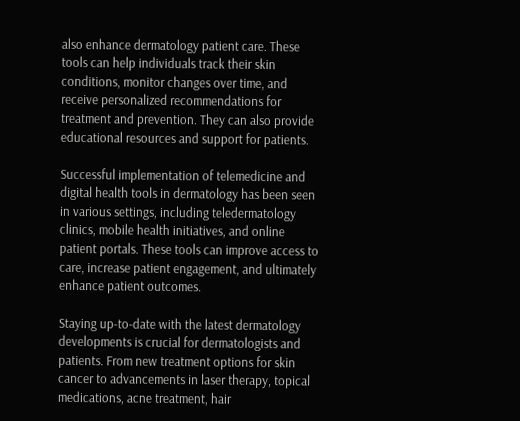also enhance dermatology patient care. These tools can help individuals track their skin conditions, monitor changes over time, and receive personalized recommendations for treatment and prevention. They can also provide educational resources and support for patients.

Successful implementation of telemedicine and digital health tools in dermatology has been seen in various settings, including teledermatology clinics, mobile health initiatives, and online patient portals. These tools can improve access to care, increase patient engagement, and ultimately enhance patient outcomes.

Staying up-to-date with the latest dermatology developments is crucial for dermatologists and patients. From new treatment options for skin cancer to advancements in laser therapy, topical medications, acne treatment, hair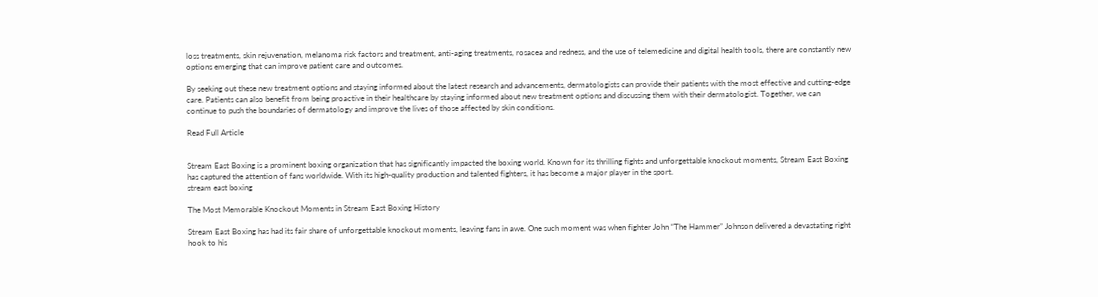loss treatments, skin rejuvenation, melanoma risk factors and treatment, anti-aging treatments, rosacea and redness, and the use of telemedicine and digital health tools, there are constantly new options emerging that can improve patient care and outcomes.

By seeking out these new treatment options and staying informed about the latest research and advancements, dermatologists can provide their patients with the most effective and cutting-edge care. Patients can also benefit from being proactive in their healthcare by staying informed about new treatment options and discussing them with their dermatologist. Together, we can continue to push the boundaries of dermatology and improve the lives of those affected by skin conditions.

Read Full Article


Stream East Boxing is a prominent boxing organization that has significantly impacted the boxing world. Known for its thrilling fights and unforgettable knockout moments, Stream East Boxing has captured the attention of fans worldwide. With its high-quality production and talented fighters, it has become a major player in the sport.
stream east boxing

The Most Memorable Knockout Moments in Stream East Boxing History

Stream East Boxing has had its fair share of unforgettable knockout moments, leaving fans in awe. One such moment was when fighter John “The Hammer” Johnson delivered a devastating right hook to his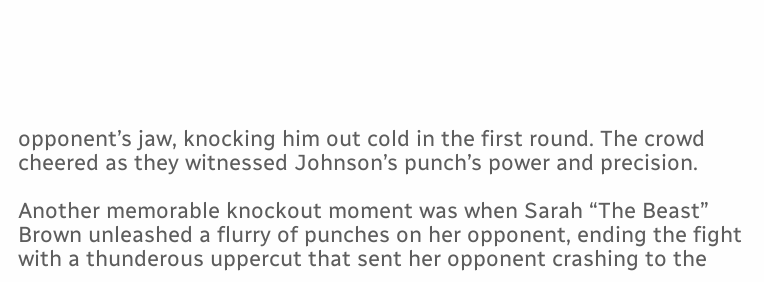opponent’s jaw, knocking him out cold in the first round. The crowd cheered as they witnessed Johnson’s punch’s power and precision.

Another memorable knockout moment was when Sarah “The Beast” Brown unleashed a flurry of punches on her opponent, ending the fight with a thunderous uppercut that sent her opponent crashing to the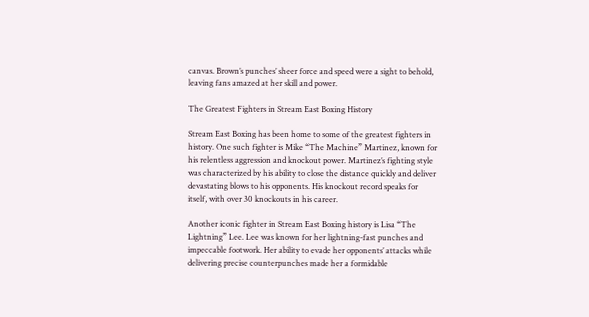canvas. Brown’s punches’ sheer force and speed were a sight to behold, leaving fans amazed at her skill and power.

The Greatest Fighters in Stream East Boxing History

Stream East Boxing has been home to some of the greatest fighters in history. One such fighter is Mike “The Machine” Martinez, known for his relentless aggression and knockout power. Martinez’s fighting style was characterized by his ability to close the distance quickly and deliver devastating blows to his opponents. His knockout record speaks for itself, with over 30 knockouts in his career.

Another iconic fighter in Stream East Boxing history is Lisa “The Lightning” Lee. Lee was known for her lightning-fast punches and impeccable footwork. Her ability to evade her opponents’ attacks while delivering precise counterpunches made her a formidable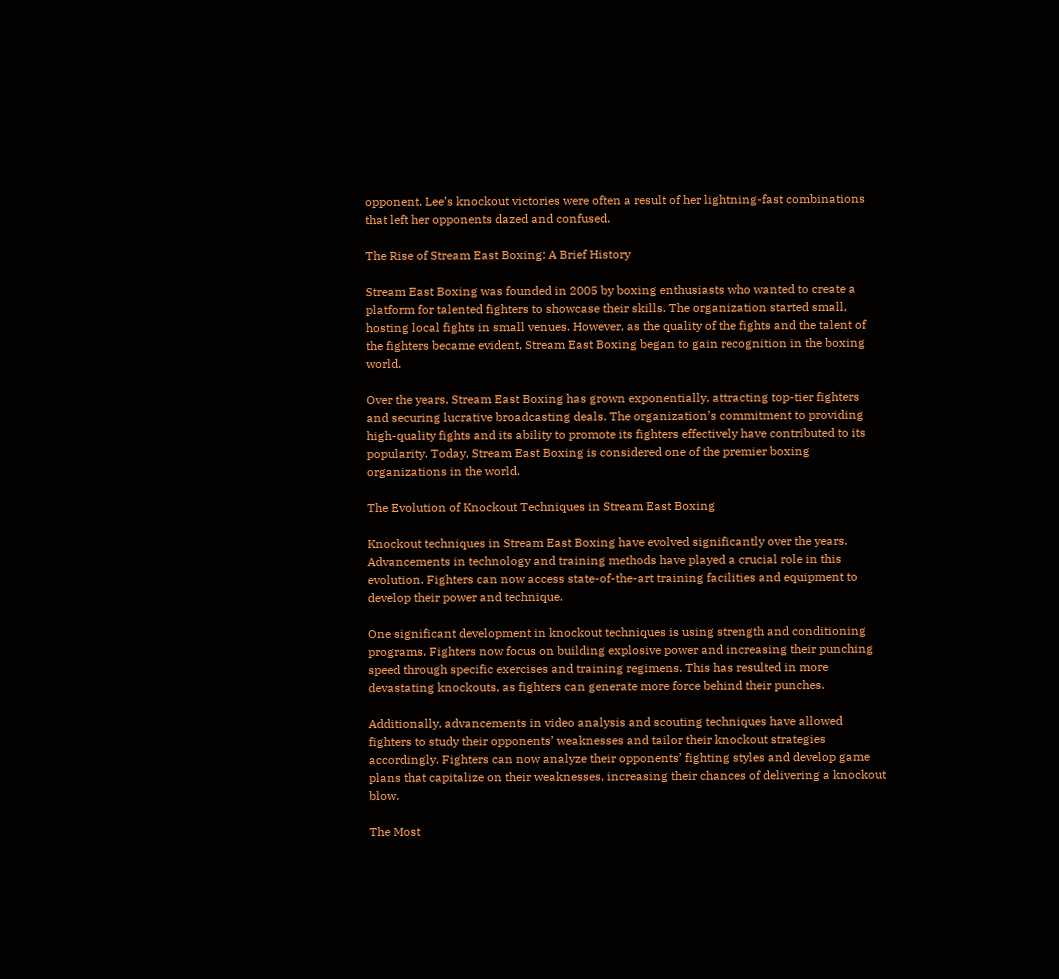opponent. Lee’s knockout victories were often a result of her lightning-fast combinations that left her opponents dazed and confused.

The Rise of Stream East Boxing: A Brief History

Stream East Boxing was founded in 2005 by boxing enthusiasts who wanted to create a platform for talented fighters to showcase their skills. The organization started small, hosting local fights in small venues. However, as the quality of the fights and the talent of the fighters became evident, Stream East Boxing began to gain recognition in the boxing world.

Over the years, Stream East Boxing has grown exponentially, attracting top-tier fighters and securing lucrative broadcasting deals. The organization’s commitment to providing high-quality fights and its ability to promote its fighters effectively have contributed to its popularity. Today, Stream East Boxing is considered one of the premier boxing organizations in the world.

The Evolution of Knockout Techniques in Stream East Boxing

Knockout techniques in Stream East Boxing have evolved significantly over the years. Advancements in technology and training methods have played a crucial role in this evolution. Fighters can now access state-of-the-art training facilities and equipment to develop their power and technique.

One significant development in knockout techniques is using strength and conditioning programs. Fighters now focus on building explosive power and increasing their punching speed through specific exercises and training regimens. This has resulted in more devastating knockouts, as fighters can generate more force behind their punches.

Additionally, advancements in video analysis and scouting techniques have allowed fighters to study their opponents’ weaknesses and tailor their knockout strategies accordingly. Fighters can now analyze their opponents’ fighting styles and develop game plans that capitalize on their weaknesses, increasing their chances of delivering a knockout blow.

The Most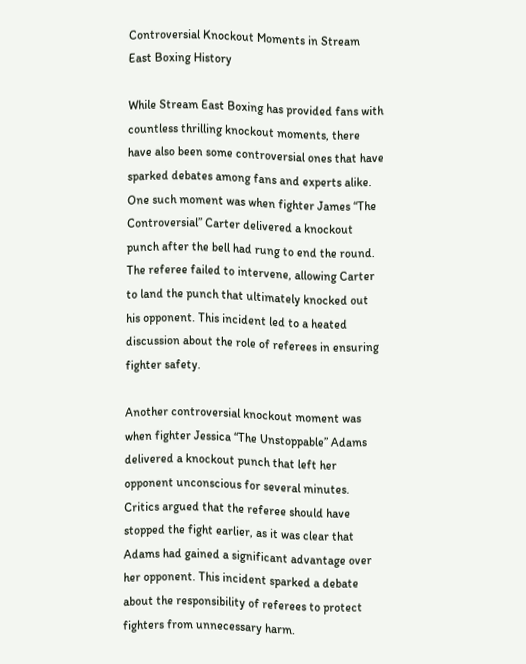Controversial Knockout Moments in Stream East Boxing History

While Stream East Boxing has provided fans with countless thrilling knockout moments, there have also been some controversial ones that have sparked debates among fans and experts alike. One such moment was when fighter James “The Controversial” Carter delivered a knockout punch after the bell had rung to end the round. The referee failed to intervene, allowing Carter to land the punch that ultimately knocked out his opponent. This incident led to a heated discussion about the role of referees in ensuring fighter safety.

Another controversial knockout moment was when fighter Jessica “The Unstoppable” Adams delivered a knockout punch that left her opponent unconscious for several minutes. Critics argued that the referee should have stopped the fight earlier, as it was clear that Adams had gained a significant advantage over her opponent. This incident sparked a debate about the responsibility of referees to protect fighters from unnecessary harm.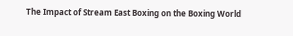The Impact of Stream East Boxing on the Boxing World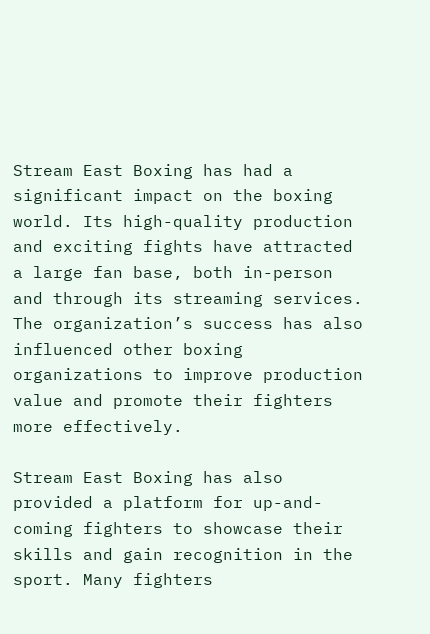Stream East Boxing has had a significant impact on the boxing world. Its high-quality production and exciting fights have attracted a large fan base, both in-person and through its streaming services. The organization’s success has also influenced other boxing organizations to improve production value and promote their fighters more effectively.

Stream East Boxing has also provided a platform for up-and-coming fighters to showcase their skills and gain recognition in the sport. Many fighters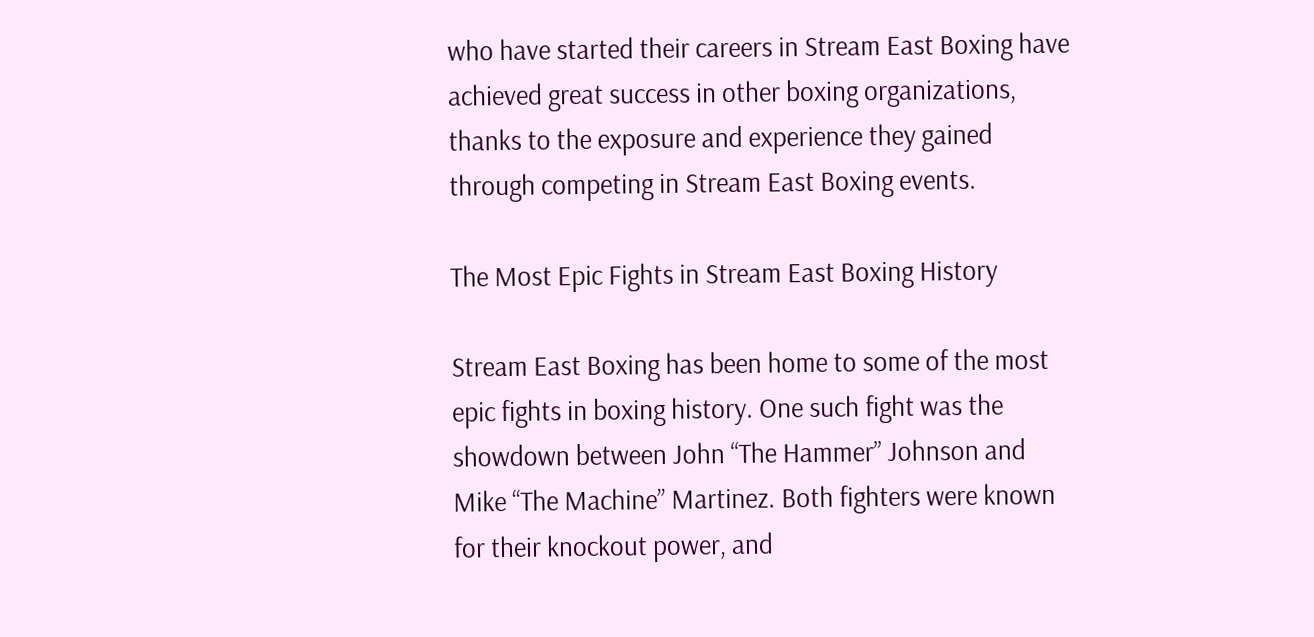who have started their careers in Stream East Boxing have achieved great success in other boxing organizations, thanks to the exposure and experience they gained through competing in Stream East Boxing events.

The Most Epic Fights in Stream East Boxing History

Stream East Boxing has been home to some of the most epic fights in boxing history. One such fight was the showdown between John “The Hammer” Johnson and Mike “The Machine” Martinez. Both fighters were known for their knockout power, and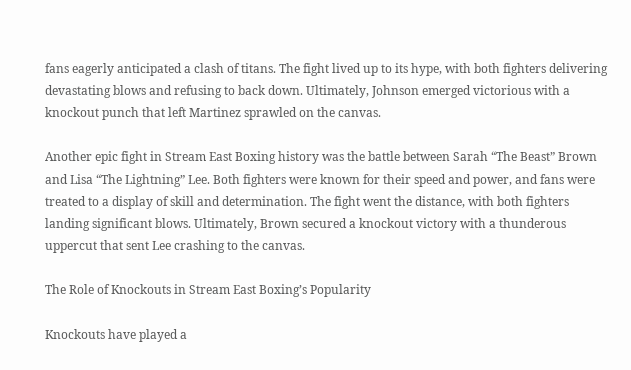fans eagerly anticipated a clash of titans. The fight lived up to its hype, with both fighters delivering devastating blows and refusing to back down. Ultimately, Johnson emerged victorious with a knockout punch that left Martinez sprawled on the canvas.

Another epic fight in Stream East Boxing history was the battle between Sarah “The Beast” Brown and Lisa “The Lightning” Lee. Both fighters were known for their speed and power, and fans were treated to a display of skill and determination. The fight went the distance, with both fighters landing significant blows. Ultimately, Brown secured a knockout victory with a thunderous uppercut that sent Lee crashing to the canvas.

The Role of Knockouts in Stream East Boxing’s Popularity

Knockouts have played a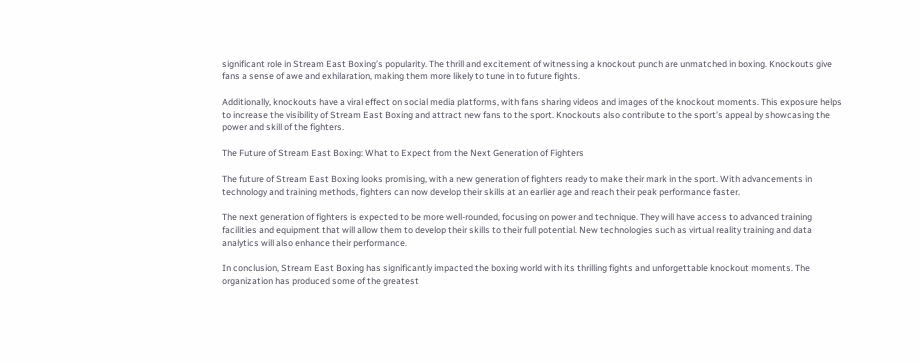significant role in Stream East Boxing’s popularity. The thrill and excitement of witnessing a knockout punch are unmatched in boxing. Knockouts give fans a sense of awe and exhilaration, making them more likely to tune in to future fights.

Additionally, knockouts have a viral effect on social media platforms, with fans sharing videos and images of the knockout moments. This exposure helps to increase the visibility of Stream East Boxing and attract new fans to the sport. Knockouts also contribute to the sport’s appeal by showcasing the power and skill of the fighters.

The Future of Stream East Boxing: What to Expect from the Next Generation of Fighters

The future of Stream East Boxing looks promising, with a new generation of fighters ready to make their mark in the sport. With advancements in technology and training methods, fighters can now develop their skills at an earlier age and reach their peak performance faster.

The next generation of fighters is expected to be more well-rounded, focusing on power and technique. They will have access to advanced training facilities and equipment that will allow them to develop their skills to their full potential. New technologies such as virtual reality training and data analytics will also enhance their performance.

In conclusion, Stream East Boxing has significantly impacted the boxing world with its thrilling fights and unforgettable knockout moments. The organization has produced some of the greatest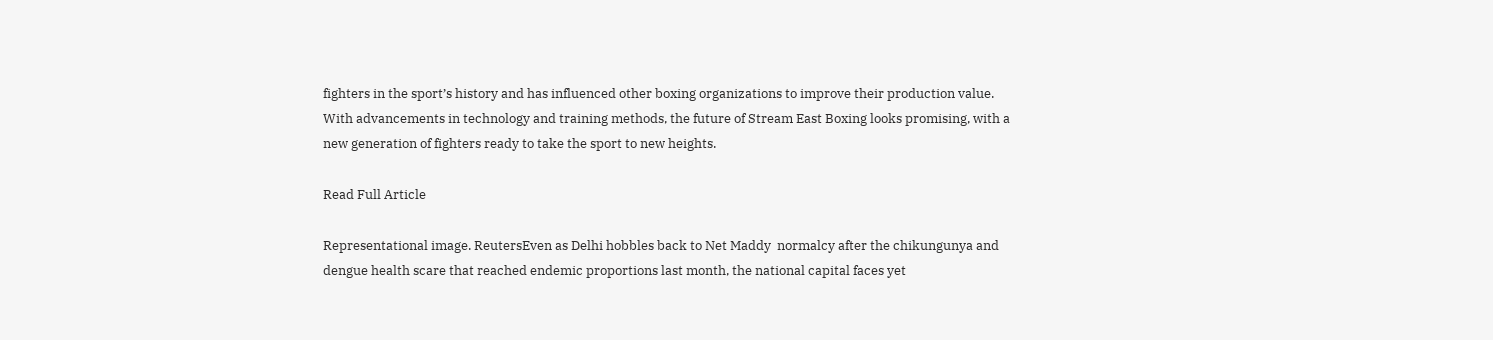fighters in the sport’s history and has influenced other boxing organizations to improve their production value. With advancements in technology and training methods, the future of Stream East Boxing looks promising, with a new generation of fighters ready to take the sport to new heights.

Read Full Article

Representational image. ReutersEven as Delhi hobbles back to Net Maddy  normalcy after the chikungunya and dengue health scare that reached endemic proportions last month, the national capital faces yet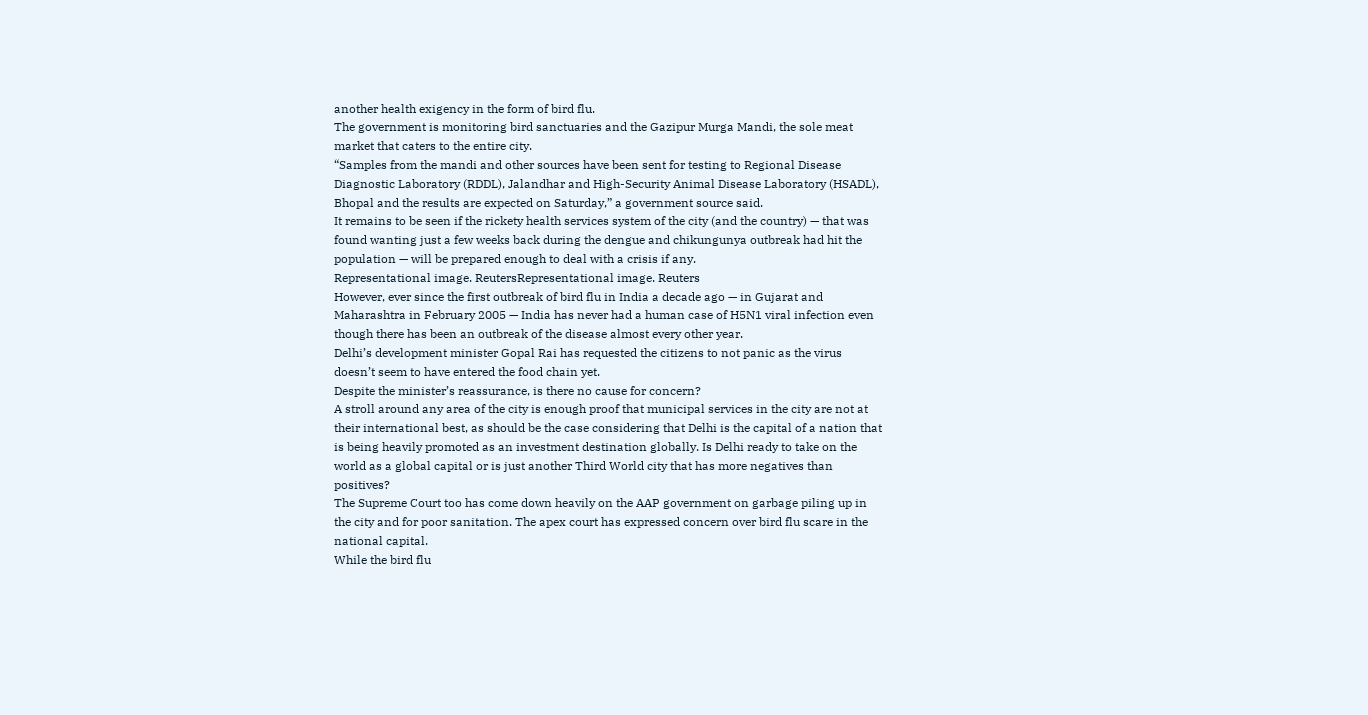another health exigency in the form of bird flu.
The government is monitoring bird sanctuaries and the Gazipur Murga Mandi, the sole meat market that caters to the entire city.
“Samples from the mandi and other sources have been sent for testing to Regional Disease Diagnostic Laboratory (RDDL), Jalandhar and High-Security Animal Disease Laboratory (HSADL), Bhopal and the results are expected on Saturday,” a government source said.
It remains to be seen if the rickety health services system of the city (and the country) — that was found wanting just a few weeks back during the dengue and chikungunya outbreak had hit the population — will be prepared enough to deal with a crisis if any.
Representational image. ReutersRepresentational image. Reuters
However, ever since the first outbreak of bird flu in India a decade ago — in Gujarat and Maharashtra in February 2005 — India has never had a human case of H5N1 viral infection even though there has been an outbreak of the disease almost every other year.
Delhi’s development minister Gopal Rai has requested the citizens to not panic as the virus doesn’t seem to have entered the food chain yet.
Despite the minister’s reassurance, is there no cause for concern?
A stroll around any area of the city is enough proof that municipal services in the city are not at their international best, as should be the case considering that Delhi is the capital of a nation that is being heavily promoted as an investment destination globally. Is Delhi ready to take on the world as a global capital or is just another Third World city that has more negatives than positives?
The Supreme Court too has come down heavily on the AAP government on garbage piling up in the city and for poor sanitation. The apex court has expressed concern over bird flu scare in the national capital.
While the bird flu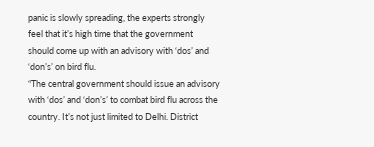panic is slowly spreading, the experts strongly feel that it’s high time that the government should come up with an advisory with ‘dos’ and ‘don’s’ on bird flu.
“The central government should issue an advisory with ‘dos’ and ‘don’s’ to combat bird flu across the country. It’s not just limited to Delhi. District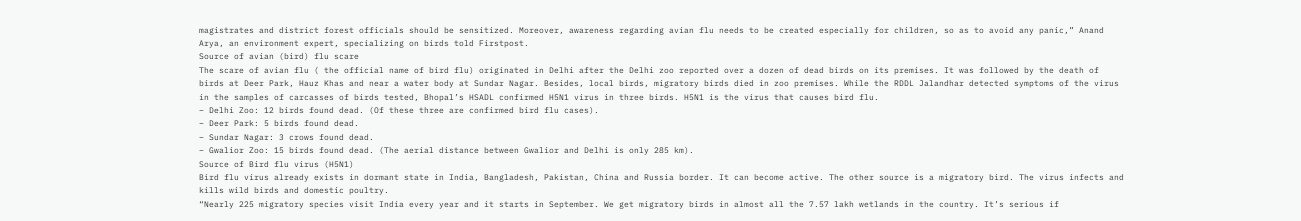magistrates and district forest officials should be sensitized. Moreover, awareness regarding avian flu needs to be created especially for children, so as to avoid any panic,” Anand Arya, an environment expert, specializing on birds told Firstpost.
Source of avian (bird) flu scare
The scare of avian flu ( the official name of bird flu) originated in Delhi after the Delhi zoo reported over a dozen of dead birds on its premises. It was followed by the death of birds at Deer Park, Hauz Khas and near a water body at Sundar Nagar. Besides, local birds, migratory birds died in zoo premises. While the RDDL Jalandhar detected symptoms of the virus in the samples of carcasses of birds tested, Bhopal’s HSADL confirmed H5N1 virus in three birds. H5N1 is the virus that causes bird flu.
– Delhi Zoo: 12 birds found dead. (Of these three are confirmed bird flu cases).
– Deer Park: 5 birds found dead.
– Sundar Nagar: 3 crows found dead.
– Gwalior Zoo: 15 birds found dead. (The aerial distance between Gwalior and Delhi is only 285 km).
Source of Bird flu virus (H5N1)
Bird flu virus already exists in dormant state in India, Bangladesh, Pakistan, China and Russia border. It can become active. The other source is a migratory bird. The virus infects and kills wild birds and domestic poultry.
“Nearly 225 migratory species visit India every year and it starts in September. We get migratory birds in almost all the 7.57 lakh wetlands in the country. It’s serious if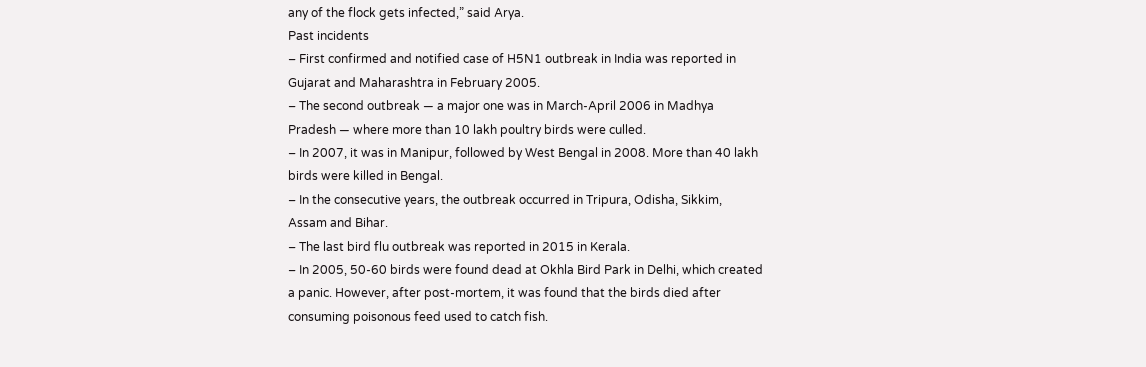any of the flock gets infected,” said Arya.
Past incidents
– First confirmed and notified case of H5N1 outbreak in India was reported in Gujarat and Maharashtra in February 2005.
– The second outbreak — a major one was in March-April 2006 in Madhya Pradesh — where more than 10 lakh poultry birds were culled.
– In 2007, it was in Manipur, followed by West Bengal in 2008. More than 40 lakh birds were killed in Bengal.
– In the consecutive years, the outbreak occurred in Tripura, Odisha, Sikkim, Assam and Bihar.
– The last bird flu outbreak was reported in 2015 in Kerala.
– In 2005, 50-60 birds were found dead at Okhla Bird Park in Delhi, which created a panic. However, after post-mortem, it was found that the birds died after consuming poisonous feed used to catch fish.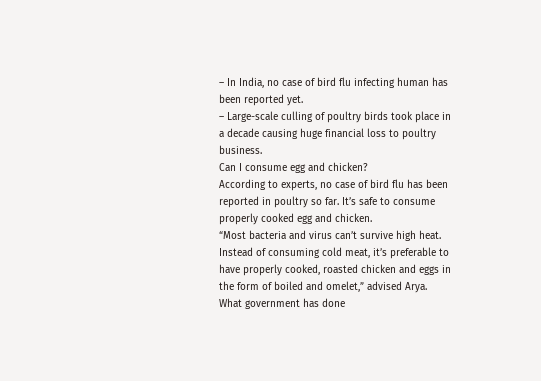– In India, no case of bird flu infecting human has been reported yet.
– Large-scale culling of poultry birds took place in a decade causing huge financial loss to poultry business.
Can I consume egg and chicken?
According to experts, no case of bird flu has been reported in poultry so far. It’s safe to consume properly cooked egg and chicken.
“Most bacteria and virus can’t survive high heat. Instead of consuming cold meat, it’s preferable to have properly cooked, roasted chicken and eggs in the form of boiled and omelet,” advised Arya.
What government has done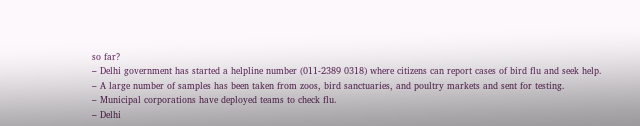so far?
– Delhi government has started a helpline number (011-2389 0318) where citizens can report cases of bird flu and seek help.
– A large number of samples has been taken from zoos, bird sanctuaries, and poultry markets and sent for testing.
– Municipal corporations have deployed teams to check flu.
– Delhi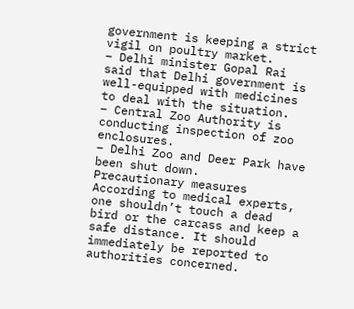government is keeping a strict vigil on poultry market.
– Delhi minister Gopal Rai said that Delhi government is well-equipped with medicines to deal with the situation.
– Central Zoo Authority is conducting inspection of zoo enclosures.
– Delhi Zoo and Deer Park have been shut down.
Precautionary measures
According to medical experts, one shouldn’t touch a dead bird or the carcass and keep a safe distance. It should immediately be reported to authorities concerned.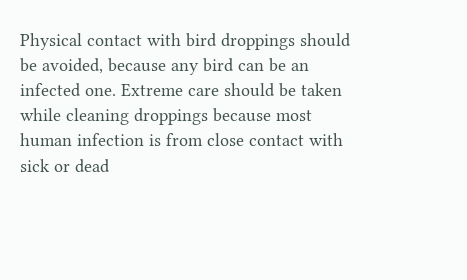Physical contact with bird droppings should be avoided, because any bird can be an infected one. Extreme care should be taken while cleaning droppings because most human infection is from close contact with sick or dead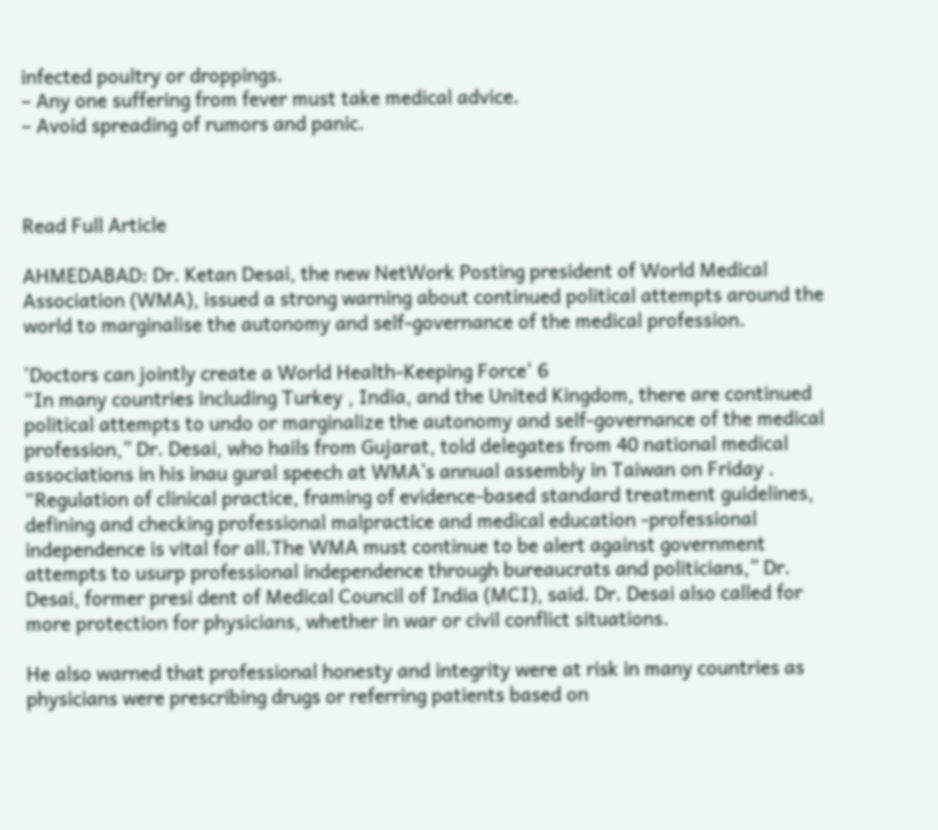infected poultry or droppings.
– Any one suffering from fever must take medical advice.
– Avoid spreading of rumors and panic.



Read Full Article

AHMEDABAD: Dr. Ketan Desai, the new NetWork Posting president of World Medical Association (WMA), issued a strong warning about continued political attempts around the world to marginalise the autonomy and self-governance of the medical profession.

'Doctors can jointly create a World Health-Keeping Force' 6
“In many countries including Turkey , India, and the United Kingdom, there are continued political attempts to undo or marginalize the autonomy and self-governance of the medical profession,” Dr. Desai, who hails from Gujarat, told delegates from 40 national medical associations in his inau gural speech at WMA’s annual assembly in Taiwan on Friday .
“Regulation of clinical practice, framing of evidence-based standard treatment guidelines, defining and checking professional malpractice and medical education -professional independence is vital for all.The WMA must continue to be alert against government attempts to usurp professional independence through bureaucrats and politicians,” Dr. Desai, former presi dent of Medical Council of India (MCI), said. Dr. Desai also called for more protection for physicians, whether in war or civil conflict situations.

He also warned that professional honesty and integrity were at risk in many countries as physicians were prescribing drugs or referring patients based on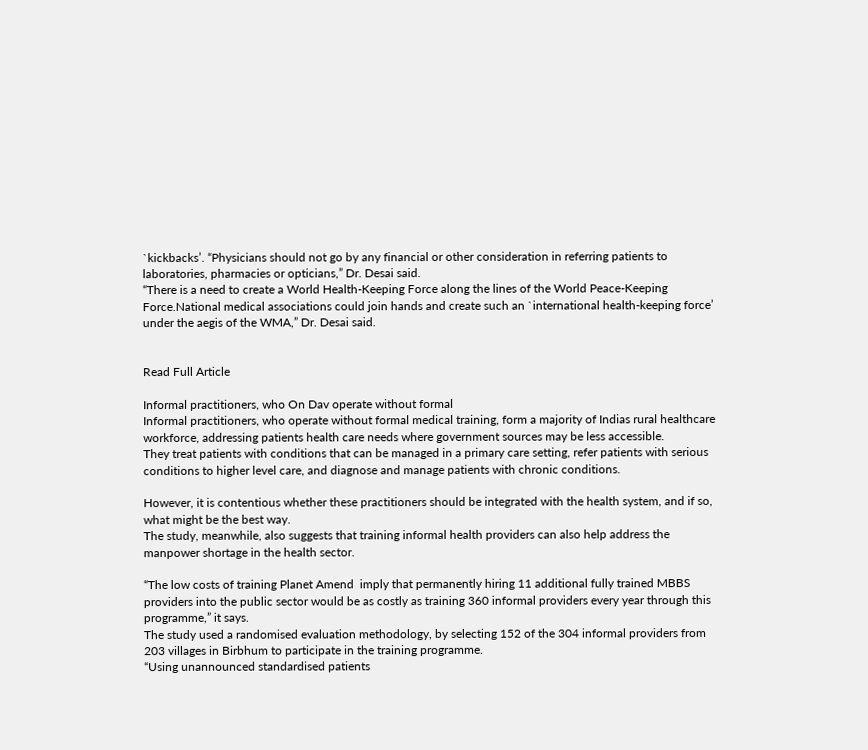`kickbacks’. “Physicians should not go by any financial or other consideration in referring patients to laboratories, pharmacies or opticians,” Dr. Desai said.
“There is a need to create a World Health-Keeping Force along the lines of the World Peace-Keeping Force.National medical associations could join hands and create such an `international health-keeping force’ under the aegis of the WMA,” Dr. Desai said.


Read Full Article

Informal practitioners, who On Dav operate without formal
Informal practitioners, who operate without formal medical training, form a majority of Indias rural healthcare workforce, addressing patients health care needs where government sources may be less accessible.
They treat patients with conditions that can be managed in a primary care setting, refer patients with serious conditions to higher level care, and diagnose and manage patients with chronic conditions.

However, it is contentious whether these practitioners should be integrated with the health system, and if so, what might be the best way.
The study, meanwhile, also suggests that training informal health providers can also help address the manpower shortage in the health sector.

“The low costs of training Planet Amend  imply that permanently hiring 11 additional fully trained MBBS providers into the public sector would be as costly as training 360 informal providers every year through this programme,” it says.
The study used a randomised evaluation methodology, by selecting 152 of the 304 informal providers from 203 villages in Birbhum to participate in the training programme.
“Using unannounced standardised patients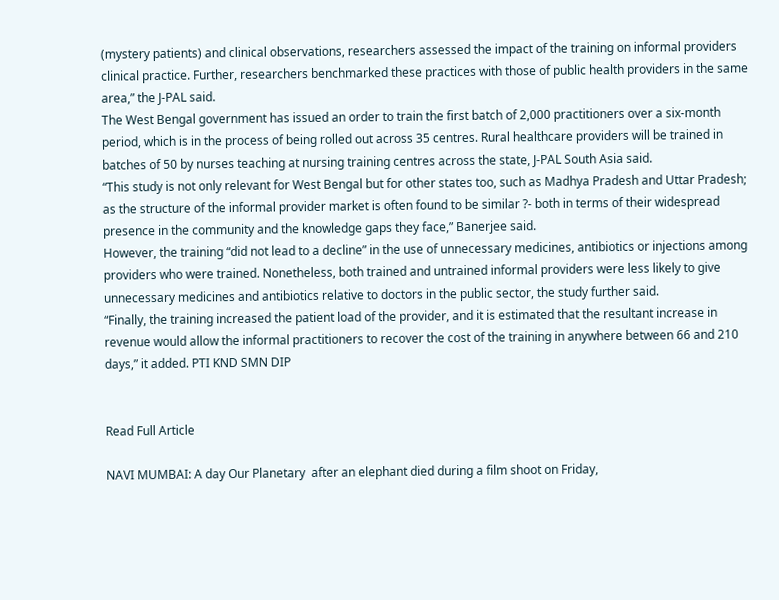(mystery patients) and clinical observations, researchers assessed the impact of the training on informal providers clinical practice. Further, researchers benchmarked these practices with those of public health providers in the same area,” the J-PAL said.
The West Bengal government has issued an order to train the first batch of 2,000 practitioners over a six-month period, which is in the process of being rolled out across 35 centres. Rural healthcare providers will be trained in batches of 50 by nurses teaching at nursing training centres across the state, J-PAL South Asia said.
“This study is not only relevant for West Bengal but for other states too, such as Madhya Pradesh and Uttar Pradesh; as the structure of the informal provider market is often found to be similar ?- both in terms of their widespread presence in the community and the knowledge gaps they face,” Banerjee said.
However, the training “did not lead to a decline” in the use of unnecessary medicines, antibiotics or injections among providers who were trained. Nonetheless, both trained and untrained informal providers were less likely to give unnecessary medicines and antibiotics relative to doctors in the public sector, the study further said.
“Finally, the training increased the patient load of the provider, and it is estimated that the resultant increase in revenue would allow the informal practitioners to recover the cost of the training in anywhere between 66 and 210 days,” it added. PTI KND SMN DIP


Read Full Article

NAVI MUMBAI: A day Our Planetary  after an elephant died during a film shoot on Friday,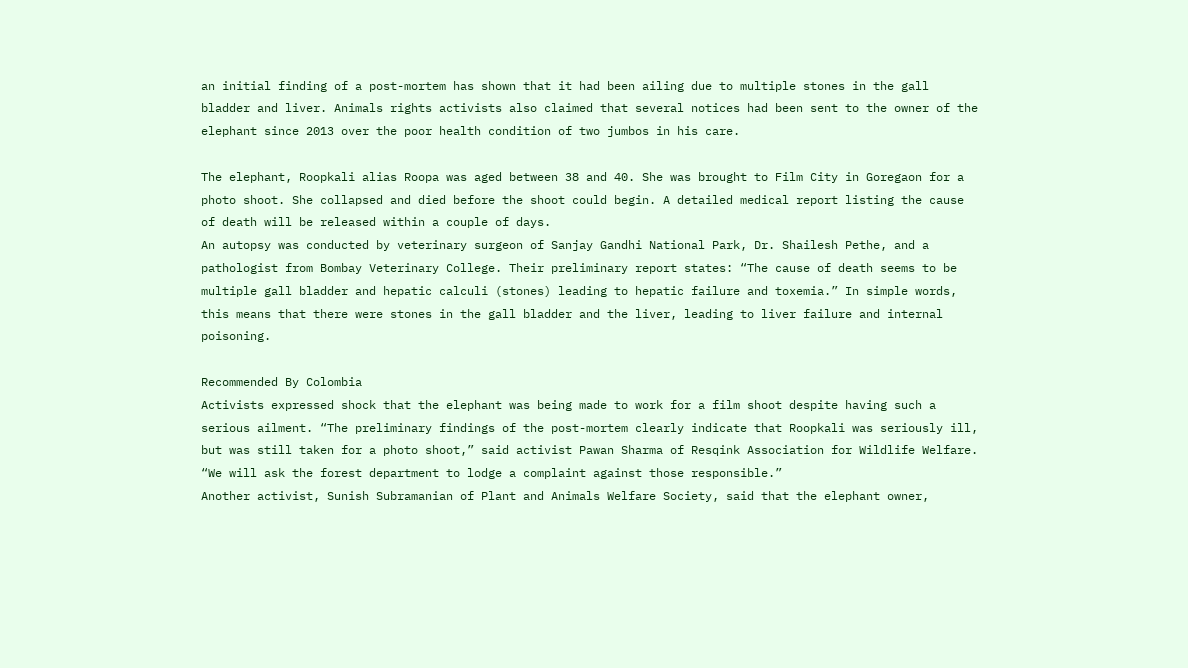an initial finding of a post-mortem has shown that it had been ailing due to multiple stones in the gall bladder and liver. Animals rights activists also claimed that several notices had been sent to the owner of the elephant since 2013 over the poor health condition of two jumbos in his care.

The elephant, Roopkali alias Roopa was aged between 38 and 40. She was brought to Film City in Goregaon for a photo shoot. She collapsed and died before the shoot could begin. A detailed medical report listing the cause of death will be released within a couple of days.
An autopsy was conducted by veterinary surgeon of Sanjay Gandhi National Park, Dr. Shailesh Pethe, and a pathologist from Bombay Veterinary College. Their preliminary report states: “The cause of death seems to be multiple gall bladder and hepatic calculi (stones) leading to hepatic failure and toxemia.” In simple words, this means that there were stones in the gall bladder and the liver, leading to liver failure and internal poisoning.

Recommended By Colombia
Activists expressed shock that the elephant was being made to work for a film shoot despite having such a serious ailment. “The preliminary findings of the post-mortem clearly indicate that Roopkali was seriously ill, but was still taken for a photo shoot,” said activist Pawan Sharma of Resqink Association for Wildlife Welfare. “We will ask the forest department to lodge a complaint against those responsible.”
Another activist, Sunish Subramanian of Plant and Animals Welfare Society, said that the elephant owner,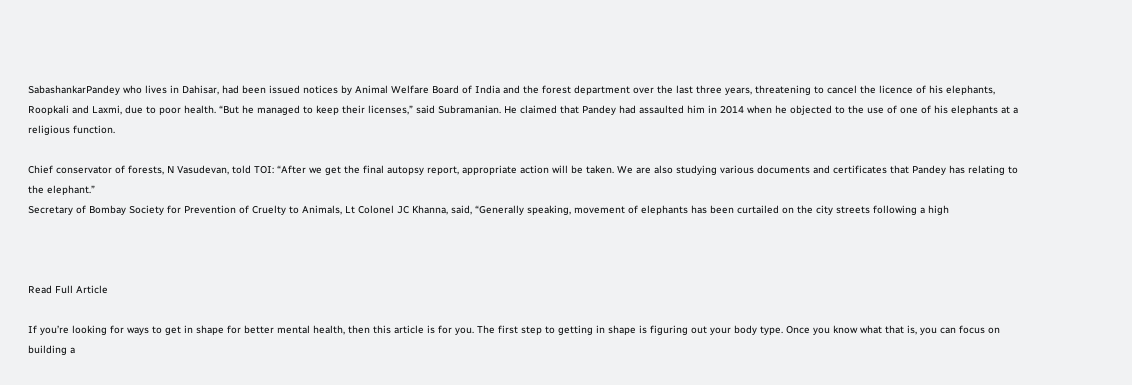SabashankarPandey who lives in Dahisar, had been issued notices by Animal Welfare Board of India and the forest department over the last three years, threatening to cancel the licence of his elephants, Roopkali and Laxmi, due to poor health. “But he managed to keep their licenses,” said Subramanian. He claimed that Pandey had assaulted him in 2014 when he objected to the use of one of his elephants at a religious function.

Chief conservator of forests, N Vasudevan, told TOI: “After we get the final autopsy report, appropriate action will be taken. We are also studying various documents and certificates that Pandey has relating to the elephant.”
Secretary of Bombay Society for Prevention of Cruelty to Animals, Lt Colonel JC Khanna, said, “Generally speaking, movement of elephants has been curtailed on the city streets following a high



Read Full Article

If you’re looking for ways to get in shape for better mental health, then this article is for you. The first step to getting in shape is figuring out your body type. Once you know what that is, you can focus on building a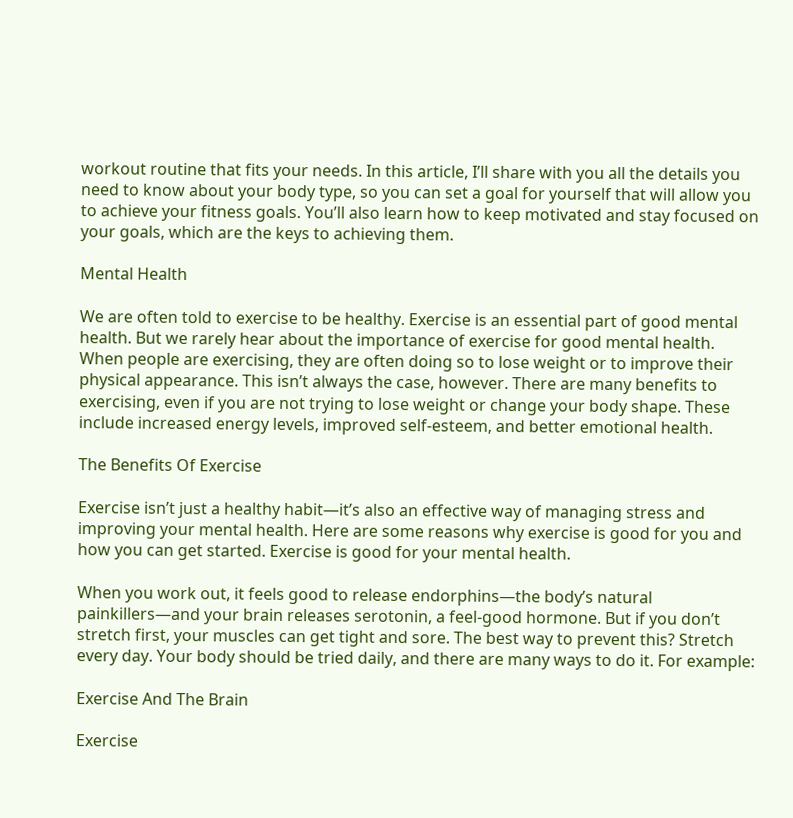workout routine that fits your needs. In this article, I’ll share with you all the details you need to know about your body type, so you can set a goal for yourself that will allow you to achieve your fitness goals. You’ll also learn how to keep motivated and stay focused on your goals, which are the keys to achieving them.

Mental Health

We are often told to exercise to be healthy. Exercise is an essential part of good mental health. But we rarely hear about the importance of exercise for good mental health. When people are exercising, they are often doing so to lose weight or to improve their physical appearance. This isn’t always the case, however. There are many benefits to exercising, even if you are not trying to lose weight or change your body shape. These include increased energy levels, improved self-esteem, and better emotional health.

The Benefits Of Exercise

Exercise isn’t just a healthy habit—it’s also an effective way of managing stress and improving your mental health. Here are some reasons why exercise is good for you and how you can get started. Exercise is good for your mental health.

When you work out, it feels good to release endorphins—the body’s natural painkillers—and your brain releases serotonin, a feel-good hormone. But if you don’t stretch first, your muscles can get tight and sore. The best way to prevent this? Stretch every day. Your body should be tried daily, and there are many ways to do it. For example:

Exercise And The Brain

Exercise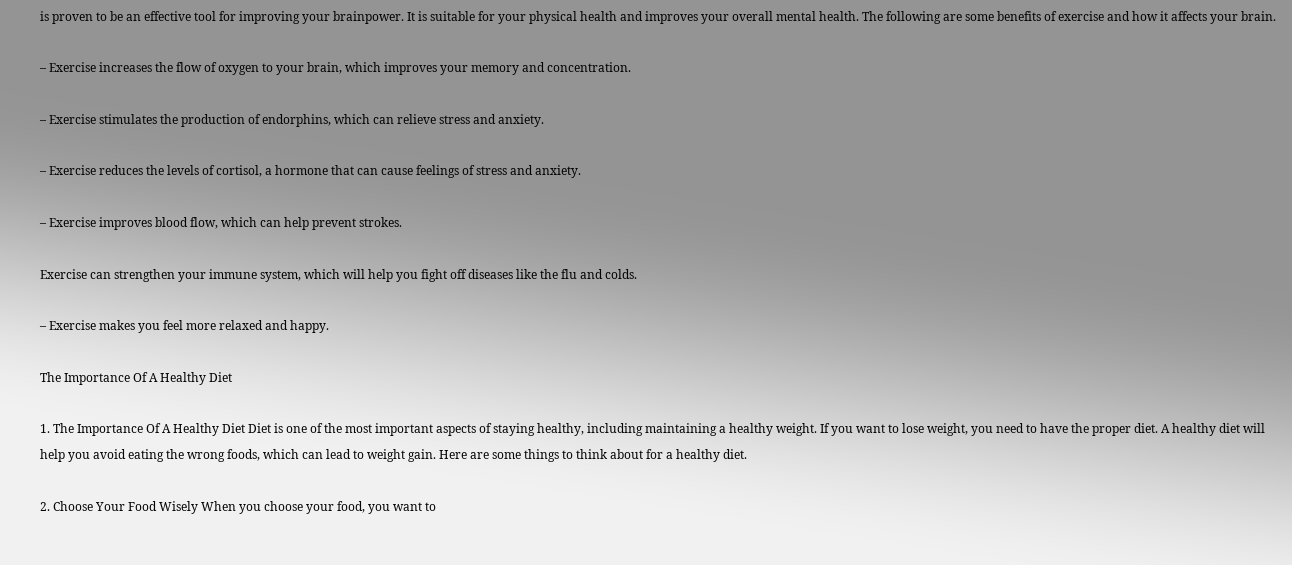is proven to be an effective tool for improving your brainpower. It is suitable for your physical health and improves your overall mental health. The following are some benefits of exercise and how it affects your brain.

– Exercise increases the flow of oxygen to your brain, which improves your memory and concentration.

– Exercise stimulates the production of endorphins, which can relieve stress and anxiety.

– Exercise reduces the levels of cortisol, a hormone that can cause feelings of stress and anxiety.

– Exercise improves blood flow, which can help prevent strokes.

Exercise can strengthen your immune system, which will help you fight off diseases like the flu and colds.

– Exercise makes you feel more relaxed and happy.

The Importance Of A Healthy Diet

1. The Importance Of A Healthy Diet Diet is one of the most important aspects of staying healthy, including maintaining a healthy weight. If you want to lose weight, you need to have the proper diet. A healthy diet will help you avoid eating the wrong foods, which can lead to weight gain. Here are some things to think about for a healthy diet.

2. Choose Your Food Wisely When you choose your food, you want to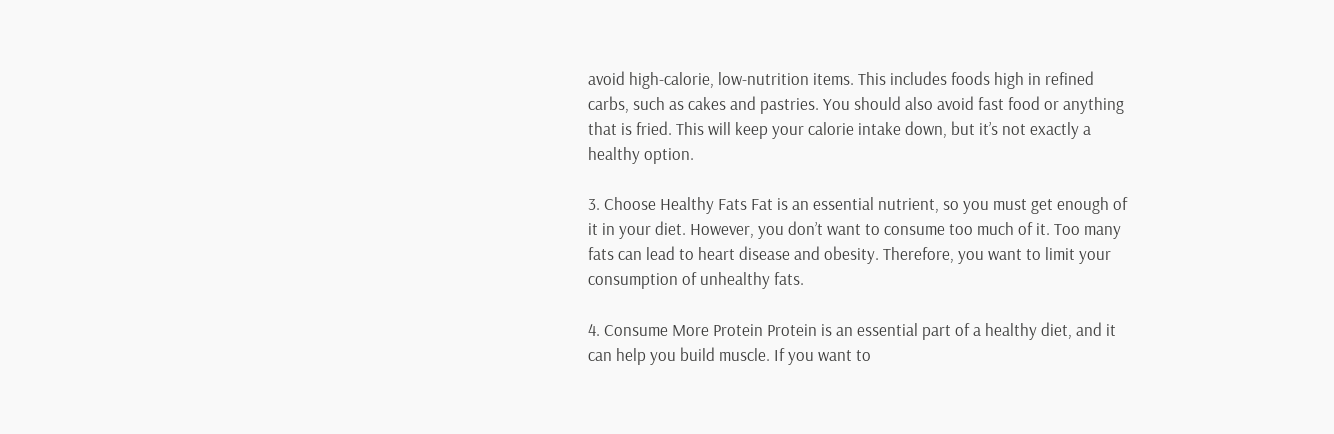avoid high-calorie, low-nutrition items. This includes foods high in refined carbs, such as cakes and pastries. You should also avoid fast food or anything that is fried. This will keep your calorie intake down, but it’s not exactly a healthy option.

3. Choose Healthy Fats Fat is an essential nutrient, so you must get enough of it in your diet. However, you don’t want to consume too much of it. Too many fats can lead to heart disease and obesity. Therefore, you want to limit your consumption of unhealthy fats.

4. Consume More Protein Protein is an essential part of a healthy diet, and it can help you build muscle. If you want to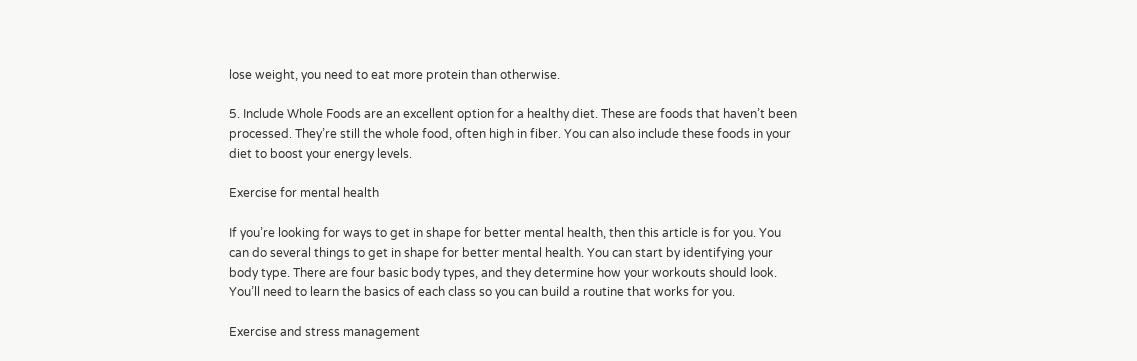lose weight, you need to eat more protein than otherwise.

5. Include Whole Foods are an excellent option for a healthy diet. These are foods that haven’t been processed. They’re still the whole food, often high in fiber. You can also include these foods in your diet to boost your energy levels.

Exercise for mental health

If you’re looking for ways to get in shape for better mental health, then this article is for you. You can do several things to get in shape for better mental health. You can start by identifying your body type. There are four basic body types, and they determine how your workouts should look. You’ll need to learn the basics of each class so you can build a routine that works for you.

Exercise and stress management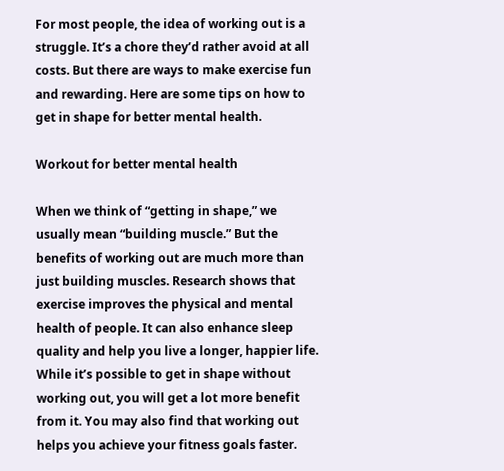For most people, the idea of working out is a struggle. It’s a chore they’d rather avoid at all costs. But there are ways to make exercise fun and rewarding. Here are some tips on how to get in shape for better mental health.

Workout for better mental health

When we think of “getting in shape,” we usually mean “building muscle.” But the benefits of working out are much more than just building muscles. Research shows that exercise improves the physical and mental health of people. It can also enhance sleep quality and help you live a longer, happier life. While it’s possible to get in shape without working out, you will get a lot more benefit from it. You may also find that working out helps you achieve your fitness goals faster.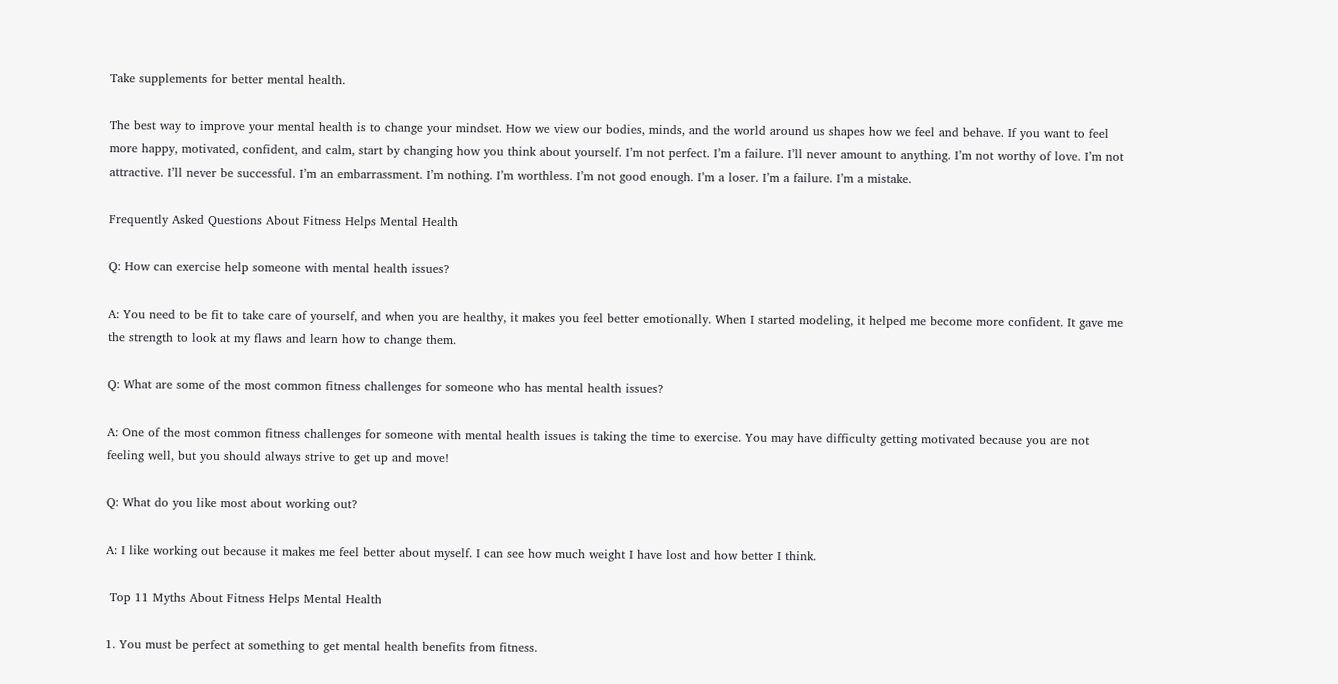Take supplements for better mental health.

The best way to improve your mental health is to change your mindset. How we view our bodies, minds, and the world around us shapes how we feel and behave. If you want to feel more happy, motivated, confident, and calm, start by changing how you think about yourself. I’m not perfect. I’m a failure. I’ll never amount to anything. I’m not worthy of love. I’m not attractive. I’ll never be successful. I’m an embarrassment. I’m nothing. I’m worthless. I’m not good enough. I’m a loser. I’m a failure. I’m a mistake.

Frequently Asked Questions About Fitness Helps Mental Health

Q: How can exercise help someone with mental health issues?

A: You need to be fit to take care of yourself, and when you are healthy, it makes you feel better emotionally. When I started modeling, it helped me become more confident. It gave me the strength to look at my flaws and learn how to change them.

Q: What are some of the most common fitness challenges for someone who has mental health issues?

A: One of the most common fitness challenges for someone with mental health issues is taking the time to exercise. You may have difficulty getting motivated because you are not feeling well, but you should always strive to get up and move!

Q: What do you like most about working out?

A: I like working out because it makes me feel better about myself. I can see how much weight I have lost and how better I think.

 Top 11 Myths About Fitness Helps Mental Health

1. You must be perfect at something to get mental health benefits from fitness.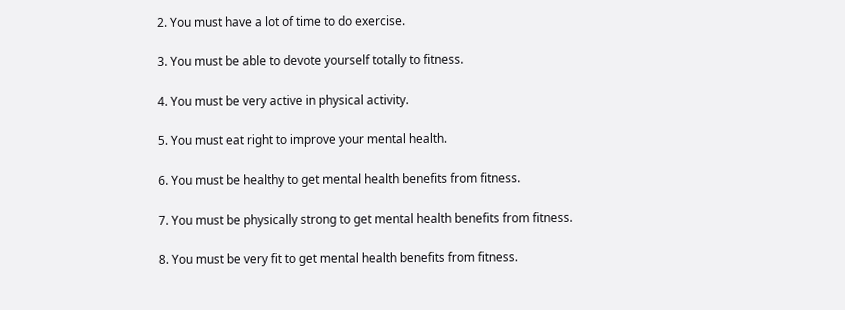2. You must have a lot of time to do exercise.

3. You must be able to devote yourself totally to fitness.

4. You must be very active in physical activity.

5. You must eat right to improve your mental health.

6. You must be healthy to get mental health benefits from fitness.

7. You must be physically strong to get mental health benefits from fitness.

8. You must be very fit to get mental health benefits from fitness.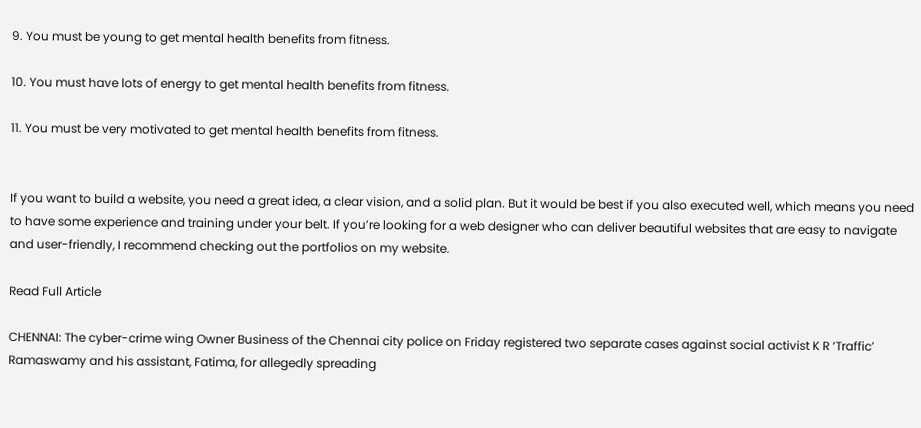9. You must be young to get mental health benefits from fitness.

10. You must have lots of energy to get mental health benefits from fitness.

11. You must be very motivated to get mental health benefits from fitness.


If you want to build a website, you need a great idea, a clear vision, and a solid plan. But it would be best if you also executed well, which means you need to have some experience and training under your belt. If you’re looking for a web designer who can deliver beautiful websites that are easy to navigate and user-friendly, I recommend checking out the portfolios on my website.

Read Full Article

CHENNAI: The cyber-crime wing Owner Business of the Chennai city police on Friday registered two separate cases against social activist K R ‘Traffic’ Ramaswamy and his assistant, Fatima, for allegedly spreading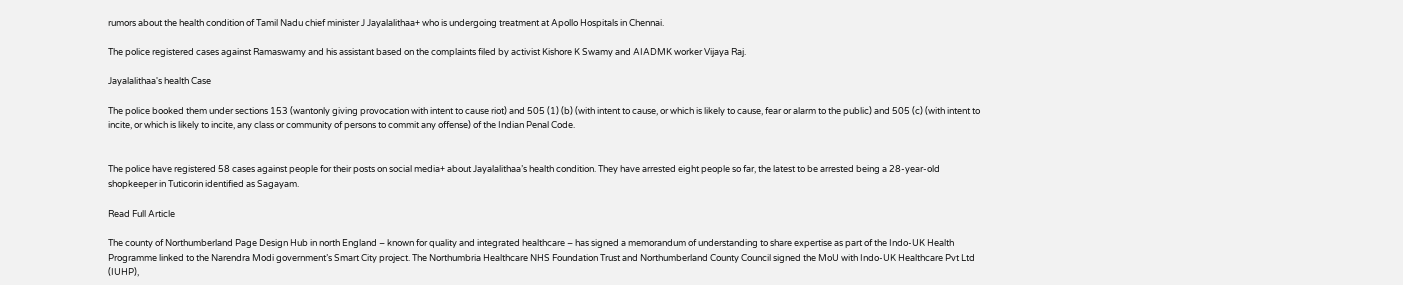rumors about the health condition of Tamil Nadu chief minister J Jayalalithaa+ who is undergoing treatment at Apollo Hospitals in Chennai.

The police registered cases against Ramaswamy and his assistant based on the complaints filed by activist Kishore K Swamy and AIADMK worker Vijaya Raj.

Jayalalithaa's health Case

The police booked them under sections 153 (wantonly giving provocation with intent to cause riot) and 505 (1) (b) (with intent to cause, or which is likely to cause, fear or alarm to the public) and 505 (c) (with intent to incite, or which is likely to incite, any class or community of persons to commit any offense) of the Indian Penal Code.


The police have registered 58 cases against people for their posts on social media+ about Jayalalithaa’s health condition. They have arrested eight people so far, the latest to be arrested being a 28-year-old shopkeeper in Tuticorin identified as Sagayam.

Read Full Article

The county of Northumberland Page Design Hub in north England – known for quality and integrated healthcare – has signed a memorandum of understanding to share expertise as part of the Indo-UK Health Programme linked to the Narendra Modi government’s Smart City project. The Northumbria Healthcare NHS Foundation Trust and Northumberland County Council signed the MoU with Indo-UK Healthcare Pvt Ltd (IUHP),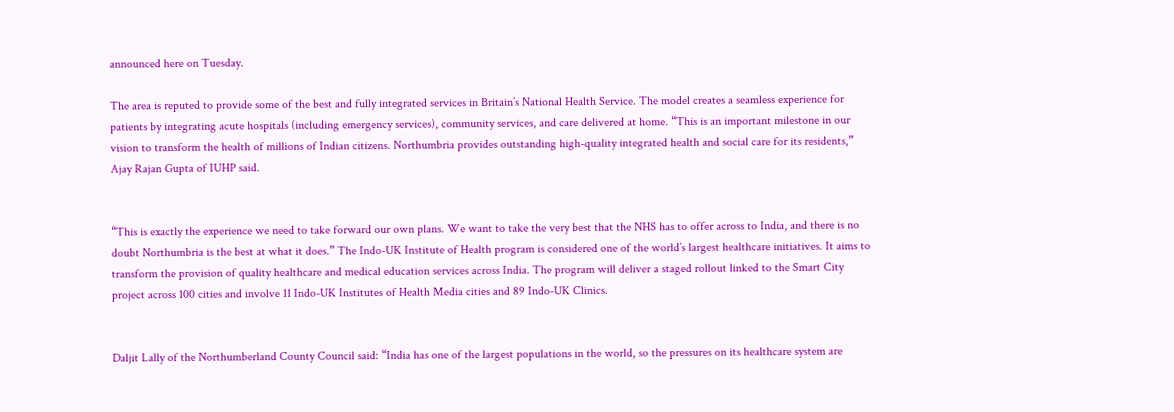announced here on Tuesday.

The area is reputed to provide some of the best and fully integrated services in Britain’s National Health Service. The model creates a seamless experience for patients by integrating acute hospitals (including emergency services), community services, and care delivered at home. “This is an important milestone in our vision to transform the health of millions of Indian citizens. Northumbria provides outstanding high-quality integrated health and social care for its residents,” Ajay Rajan Gupta of IUHP said.


“This is exactly the experience we need to take forward our own plans. We want to take the very best that the NHS has to offer across to India, and there is no doubt Northumbria is the best at what it does.” The Indo-UK Institute of Health program is considered one of the world’s largest healthcare initiatives. It aims to transform the provision of quality healthcare and medical education services across India. The program will deliver a staged rollout linked to the Smart City project across 100 cities and involve 11 Indo-UK Institutes of Health Media cities and 89 Indo-UK Clinics.


Daljit Lally of the Northumberland County Council said: “India has one of the largest populations in the world, so the pressures on its healthcare system are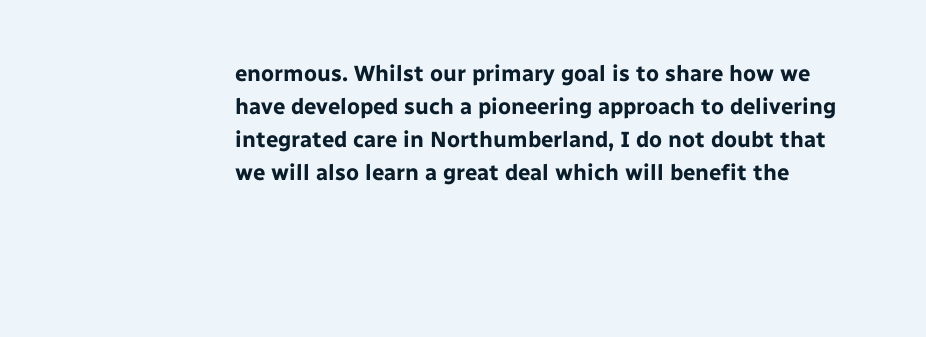enormous. Whilst our primary goal is to share how we have developed such a pioneering approach to delivering integrated care in Northumberland, I do not doubt that we will also learn a great deal which will benefit the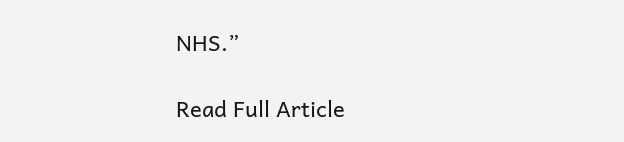NHS.”

Read Full Article